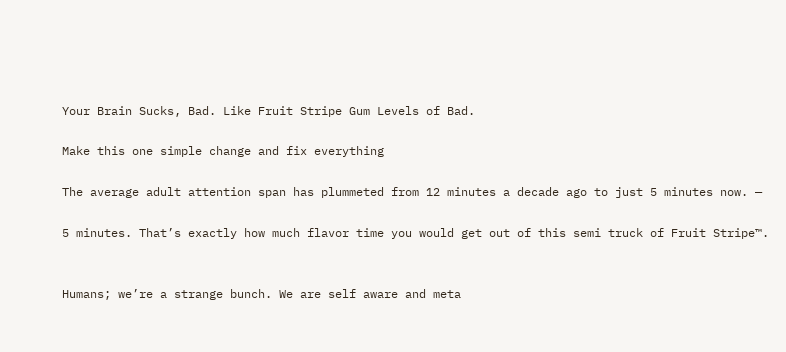Your Brain Sucks, Bad. Like Fruit Stripe Gum Levels of Bad.

Make this one simple change and fix everything

The average adult attention span has plummeted from 12 minutes a decade ago to just 5 minutes now. —

5 minutes. That’s exactly how much flavor time you would get out of this semi truck of Fruit Stripe™.


Humans; we’re a strange bunch. We are self aware and meta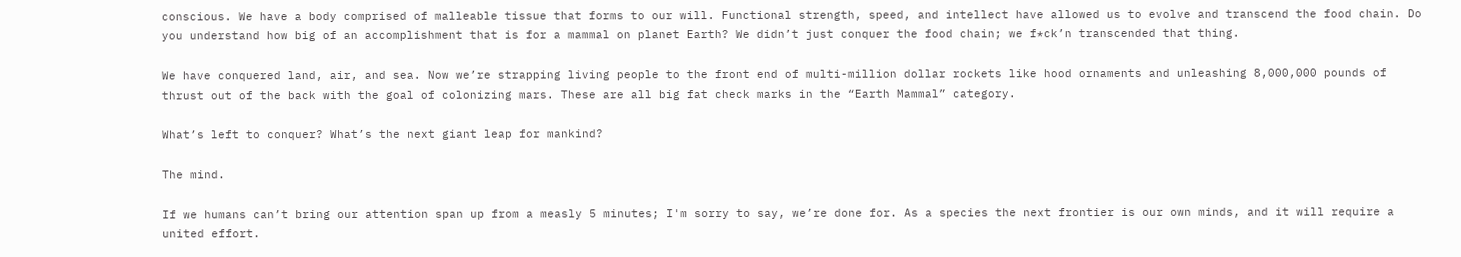conscious. We have a body comprised of malleable tissue that forms to our will. Functional strength, speed, and intellect have allowed us to evolve and transcend the food chain. Do you understand how big of an accomplishment that is for a mammal on planet Earth? We didn’t just conquer the food chain; we f*ck’n transcended that thing.

We have conquered land, air, and sea. Now we’re strapping living people to the front end of multi-million dollar rockets like hood ornaments and unleashing 8,000,000 pounds of thrust out of the back with the goal of colonizing mars. These are all big fat check marks in the “Earth Mammal” category.

What’s left to conquer? What’s the next giant leap for mankind?

The mind.

If we humans can’t bring our attention span up from a measly 5 minutes; I'm sorry to say, we’re done for. As a species the next frontier is our own minds, and it will require a united effort.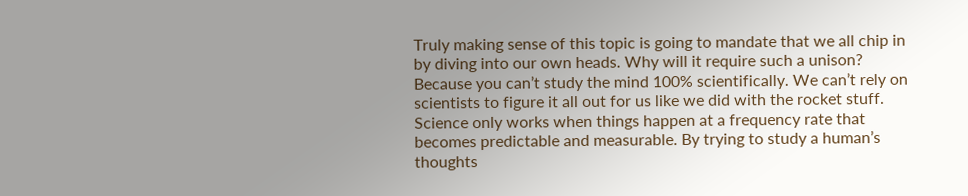Truly making sense of this topic is going to mandate that we all chip in by diving into our own heads. Why will it require such a unison? Because you can’t study the mind 100% scientifically. We can’t rely on scientists to figure it all out for us like we did with the rocket stuff. Science only works when things happen at a frequency rate that becomes predictable and measurable. By trying to study a human’s thoughts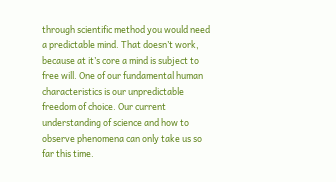through scientific method you would need a predictable mind. That doesn’t work, because at it’s core a mind is subject to free will. One of our fundamental human characteristics is our unpredictable freedom of choice. Our current understanding of science and how to observe phenomena can only take us so far this time.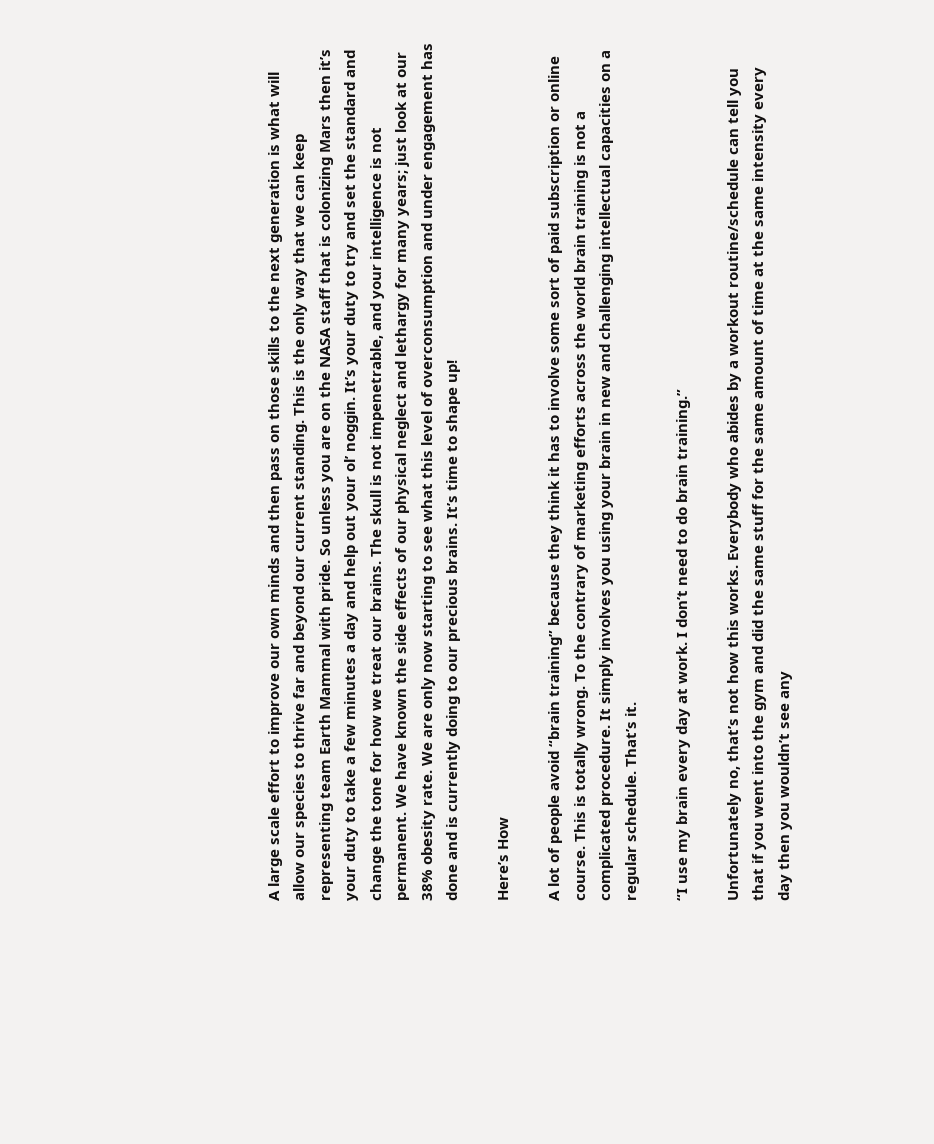A large scale effort to improve our own minds and then pass on those skills to the next generation is what will allow our species to thrive far and beyond our current standing. This is the only way that we can keep representing team Earth Mammal with pride. So unless you are on the NASA staff that is colonizing Mars then it’s your duty to take a few minutes a day and help out your ol’ noggin. It’s your duty to try and set the standard and change the tone for how we treat our brains. The skull is not impenetrable, and your intelligence is not permanent. We have known the side effects of our physical neglect and lethargy for many years; just look at our 38% obesity rate. We are only now starting to see what this level of overconsumption and under engagement has done and is currently doing to our precious brains. It’s time to shape up!

Here’s How

A lot of people avoid “brain training” because they think it has to involve some sort of paid subscription or online course. This is totally wrong. To the contrary of marketing efforts across the world brain training is not a complicated procedure. It simply involves you using your brain in new and challenging intellectual capacities on a regular schedule. That’s it.

“I use my brain every day at work. I don’t need to do brain training.”

Unfortunately no, that’s not how this works. Everybody who abides by a workout routine/schedule can tell you that if you went into the gym and did the same stuff for the same amount of time at the same intensity every day then you wouldn’t see any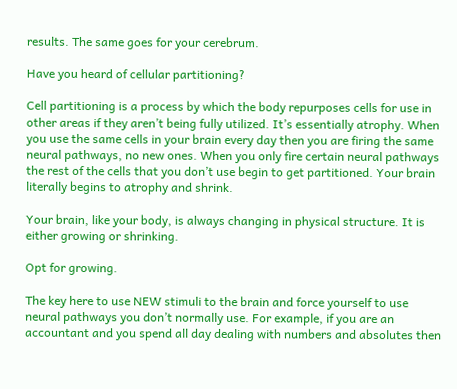results. The same goes for your cerebrum.

Have you heard of cellular partitioning?

Cell partitioning is a process by which the body repurposes cells for use in other areas if they aren’t being fully utilized. It’s essentially atrophy. When you use the same cells in your brain every day then you are firing the same neural pathways, no new ones. When you only fire certain neural pathways the rest of the cells that you don’t use begin to get partitioned. Your brain literally begins to atrophy and shrink.

Your brain, like your body, is always changing in physical structure. It is either growing or shrinking.

Opt for growing.

The key here to use NEW stimuli to the brain and force yourself to use neural pathways you don’t normally use. For example, if you are an accountant and you spend all day dealing with numbers and absolutes then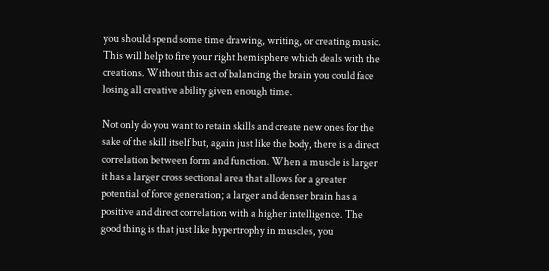you should spend some time drawing, writing, or creating music. This will help to fire your right hemisphere which deals with the creations. Without this act of balancing the brain you could face losing all creative ability given enough time.

Not only do you want to retain skills and create new ones for the sake of the skill itself but, again just like the body, there is a direct correlation between form and function. When a muscle is larger it has a larger cross sectional area that allows for a greater potential of force generation; a larger and denser brain has a positive and direct correlation with a higher intelligence. The good thing is that just like hypertrophy in muscles, you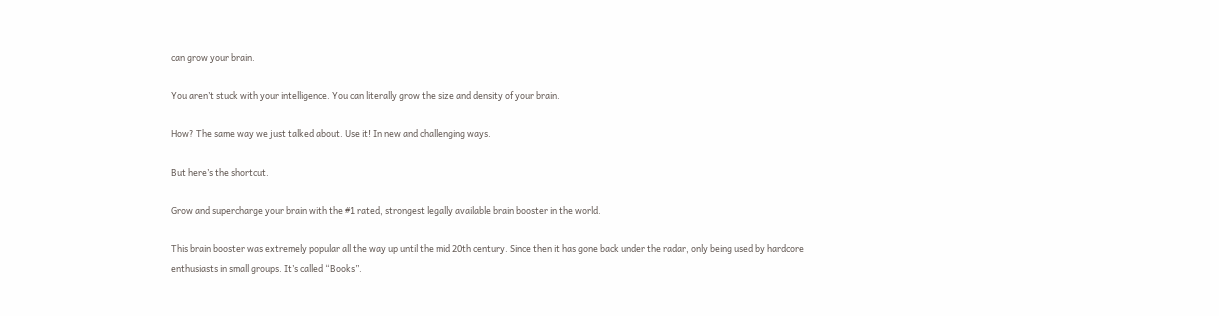can grow your brain.

You aren’t stuck with your intelligence. You can literally grow the size and density of your brain.

How? The same way we just talked about. Use it! In new and challenging ways.

But here’s the shortcut.

Grow and supercharge your brain with the #1 rated, strongest legally available brain booster in the world.

This brain booster was extremely popular all the way up until the mid 20th century. Since then it has gone back under the radar, only being used by hardcore enthusiasts in small groups. It’s called “Books”.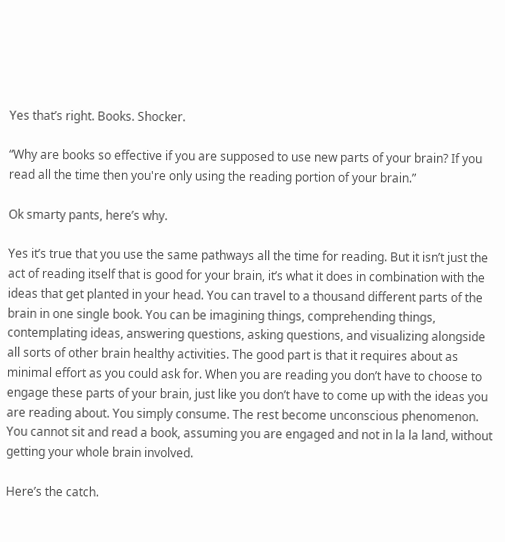Yes that’s right. Books. Shocker.

“Why are books so effective if you are supposed to use new parts of your brain? If you read all the time then you're only using the reading portion of your brain.”

Ok smarty pants, here’s why.

Yes it’s true that you use the same pathways all the time for reading. But it isn’t just the act of reading itself that is good for your brain, it’s what it does in combination with the ideas that get planted in your head. You can travel to a thousand different parts of the brain in one single book. You can be imagining things, comprehending things, contemplating ideas, answering questions, asking questions, and visualizing alongside all sorts of other brain healthy activities. The good part is that it requires about as minimal effort as you could ask for. When you are reading you don’t have to choose to engage these parts of your brain, just like you don’t have to come up with the ideas you are reading about. You simply consume. The rest become unconscious phenomenon. You cannot sit and read a book, assuming you are engaged and not in la la land, without getting your whole brain involved.

Here’s the catch.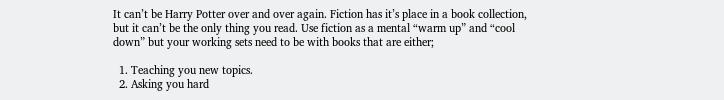It can’t be Harry Potter over and over again. Fiction has it’s place in a book collection, but it can’t be the only thing you read. Use fiction as a mental “warm up” and “cool down” but your working sets need to be with books that are either;

  1. Teaching you new topics.
  2. Asking you hard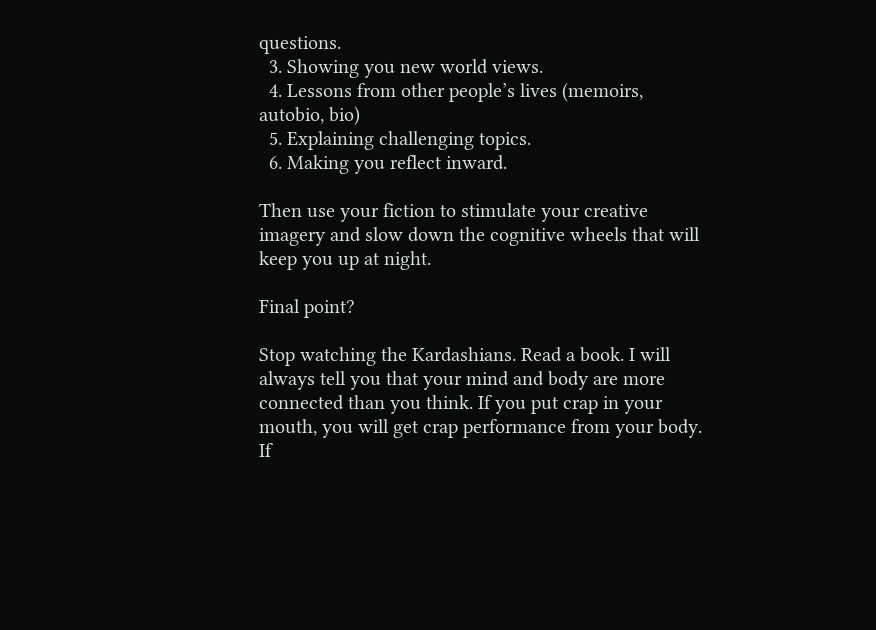questions.
  3. Showing you new world views.
  4. Lessons from other people’s lives (memoirs, autobio, bio)
  5. Explaining challenging topics.
  6. Making you reflect inward.

Then use your fiction to stimulate your creative imagery and slow down the cognitive wheels that will keep you up at night.

Final point?

Stop watching the Kardashians. Read a book. I will always tell you that your mind and body are more connected than you think. If you put crap in your mouth, you will get crap performance from your body. If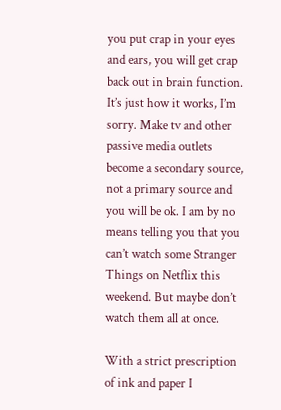you put crap in your eyes and ears, you will get crap back out in brain function. It’s just how it works, I’m sorry. Make tv and other passive media outlets become a secondary source, not a primary source and you will be ok. I am by no means telling you that you can’t watch some Stranger Things on Netflix this weekend. But maybe don’t watch them all at once.

With a strict prescription of ink and paper I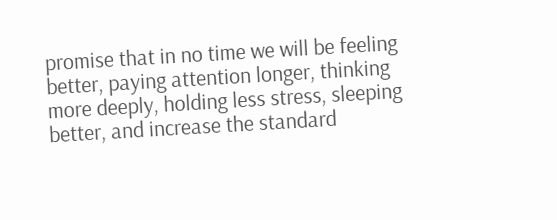promise that in no time we will be feeling better, paying attention longer, thinking more deeply, holding less stress, sleeping better, and increase the standard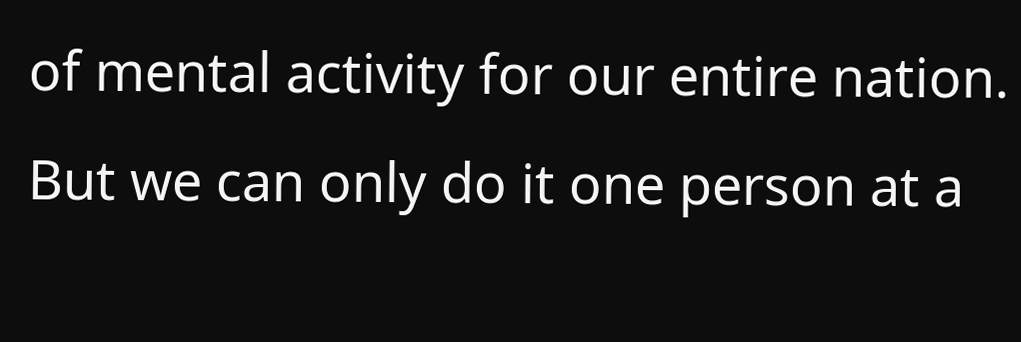of mental activity for our entire nation. But we can only do it one person at a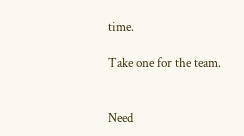time.

Take one for the team.


Need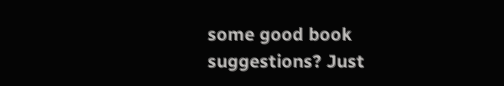some good book suggestions? Just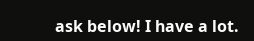ask below! I have a lot.